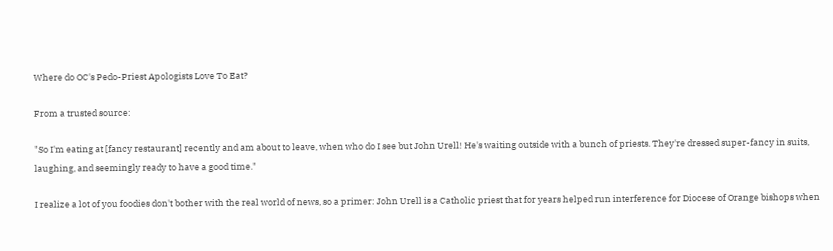Where do OC's Pedo-Priest Apologists Love To Eat?

From a trusted source:

"So I'm eating at [fancy restaurant] recently and am about to leave, when who do I see but John Urell! He's waiting outside with a bunch of priests. They're dressed super-fancy in suits, laughing, and seemingly ready to have a good time."

I realize a lot of you foodies don't bother with the real world of news, so a primer: John Urell is a Catholic priest that for years helped run interference for Diocese of Orange bishops when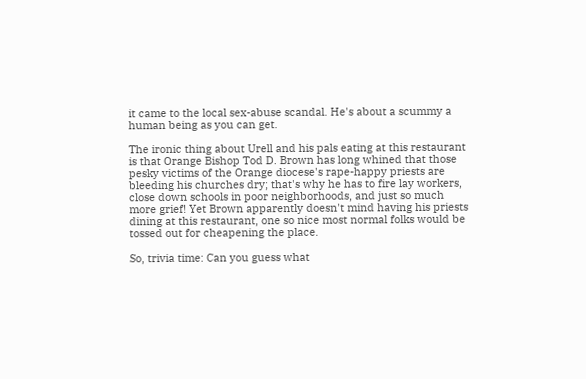it came to the local sex-abuse scandal. He's about a scummy a human being as you can get.

The ironic thing about Urell and his pals eating at this restaurant is that Orange Bishop Tod D. Brown has long whined that those pesky victims of the Orange diocese's rape-happy priests are bleeding his churches dry; that's why he has to fire lay workers, close down schools in poor neighborhoods, and just so much more grief! Yet Brown apparently doesn't mind having his priests dining at this restaurant, one so nice most normal folks would be tossed out for cheapening the place.

So, trivia time: Can you guess what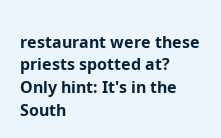restaurant were these priests spotted at? Only hint: It's in the South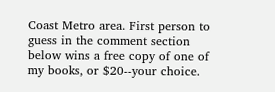Coast Metro area. First person to guess in the comment section below wins a free copy of one of my books, or $20--your choice.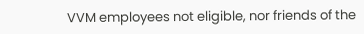VVM employees not eligible, nor friends of the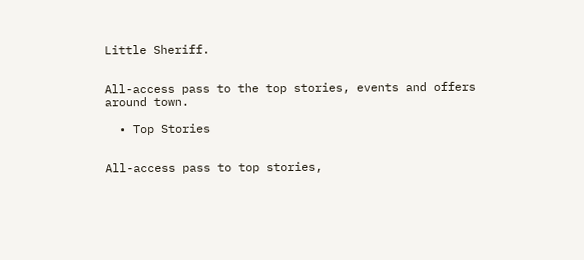Little Sheriff.


All-access pass to the top stories, events and offers around town.

  • Top Stories


All-access pass to top stories,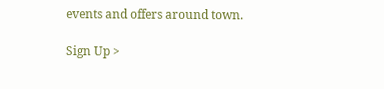events and offers around town.

Sign Up >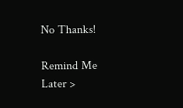No Thanks!

Remind Me Later >